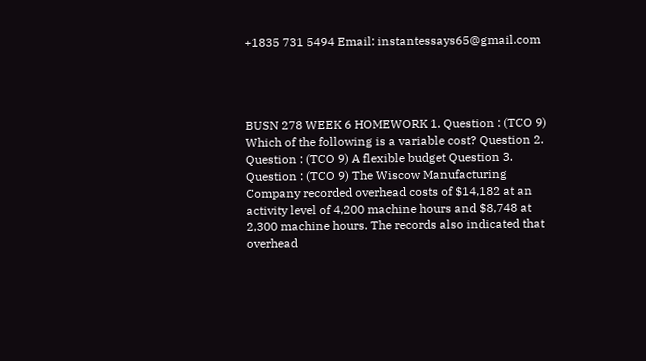+1835 731 5494 Email: instantessays65@gmail.com




BUSN 278 WEEK 6 HOMEWORK 1. Question : (TCO 9) Which of the following is a variable cost? Question 2. Question : (TCO 9) A flexible budget Question 3. Question : (TCO 9) The Wiscow Manufacturing Company recorded overhead costs of $14,182 at an activity level of 4,200 machine hours and $8,748 at 2,300 machine hours. The records also indicated that overhead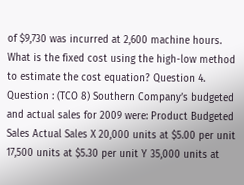of $9,730 was incurred at 2,600 machine hours. What is the fixed cost using the high-low method to estimate the cost equation? Question 4. Question : (TCO 8) Southern Company’s budgeted and actual sales for 2009 were: Product Budgeted Sales Actual Sales X 20,000 units at $5.00 per unit 17,500 units at $5.30 per unit Y 35,000 units at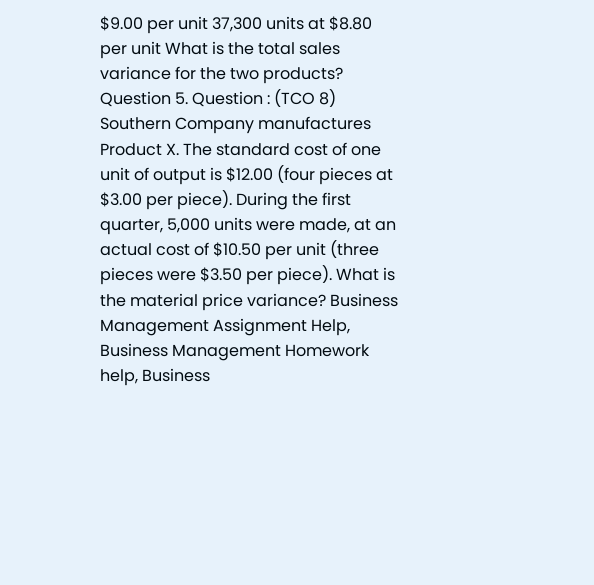$9.00 per unit 37,300 units at $8.80 per unit What is the total sales variance for the two products? Question 5. Question : (TCO 8) Southern Company manufactures Product X. The standard cost of one unit of output is $12.00 (four pieces at $3.00 per piece). During the first quarter, 5,000 units were made, at an actual cost of $10.50 per unit (three pieces were $3.50 per piece). What is the material price variance? Business Management Assignment Help, Business Management Homework help, Business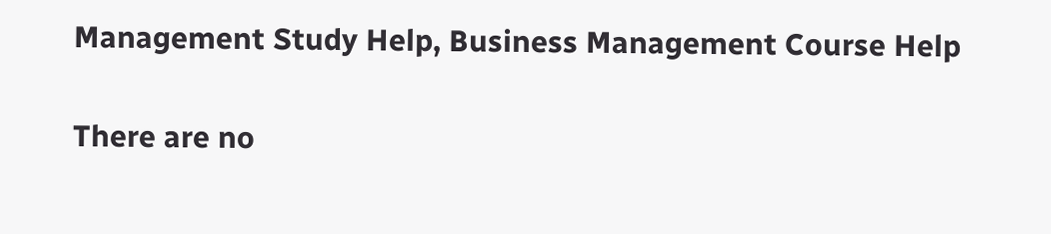Management Study Help, Business Management Course Help


There are no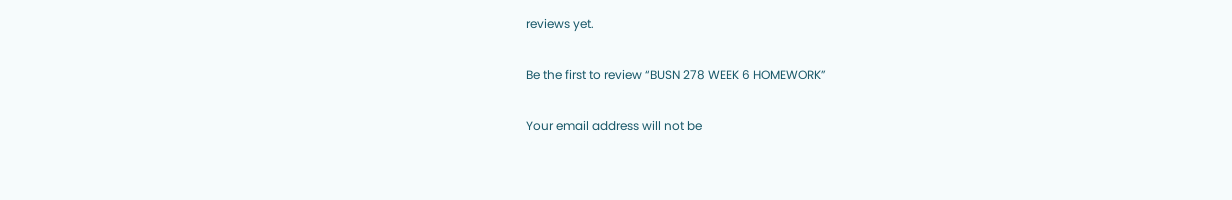reviews yet.

Be the first to review “BUSN 278 WEEK 6 HOMEWORK”

Your email address will not be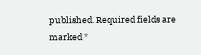published. Required fields are marked *